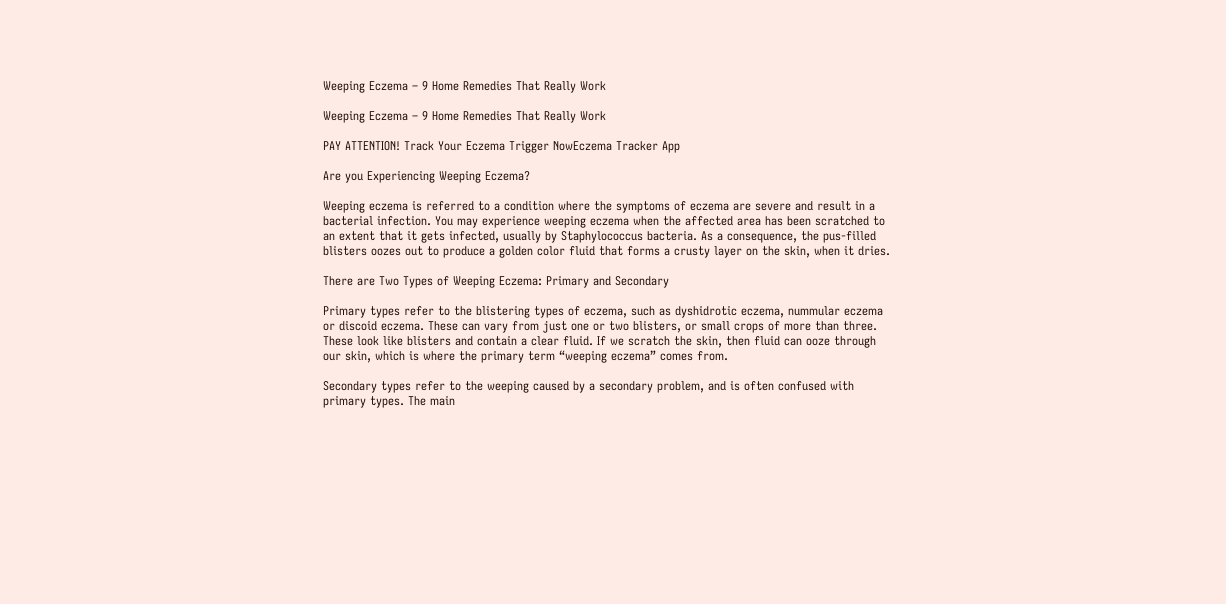Weeping Eczema – 9 Home Remedies That Really Work

Weeping Eczema – 9 Home Remedies That Really Work

PAY ATTENTION! Track Your Eczema Trigger NowEczema Tracker App

Are you Experiencing Weeping Eczema?

Weeping eczema is referred to a condition where the symptoms of eczema are severe and result in a bacterial infection. You may experience weeping eczema when the affected area has been scratched to an extent that it gets infected, usually by Staphylococcus bacteria. As a consequence, the pus-filled blisters oozes out to produce a golden color fluid that forms a crusty layer on the skin, when it dries.

There are Two Types of Weeping Eczema: Primary and Secondary

Primary types refer to the blistering types of eczema, such as dyshidrotic eczema, nummular eczema or discoid eczema. These can vary from just one or two blisters, or small crops of more than three. These look like blisters and contain a clear fluid. If we scratch the skin, then fluid can ooze through our skin, which is where the primary term “weeping eczema” comes from.

Secondary types refer to the weeping caused by a secondary problem, and is often confused with primary types. The main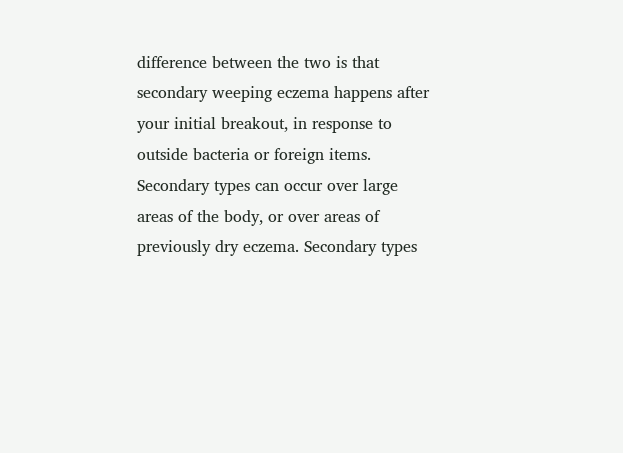difference between the two is that secondary weeping eczema happens after your initial breakout, in response to outside bacteria or foreign items. Secondary types can occur over large areas of the body, or over areas of previously dry eczema. Secondary types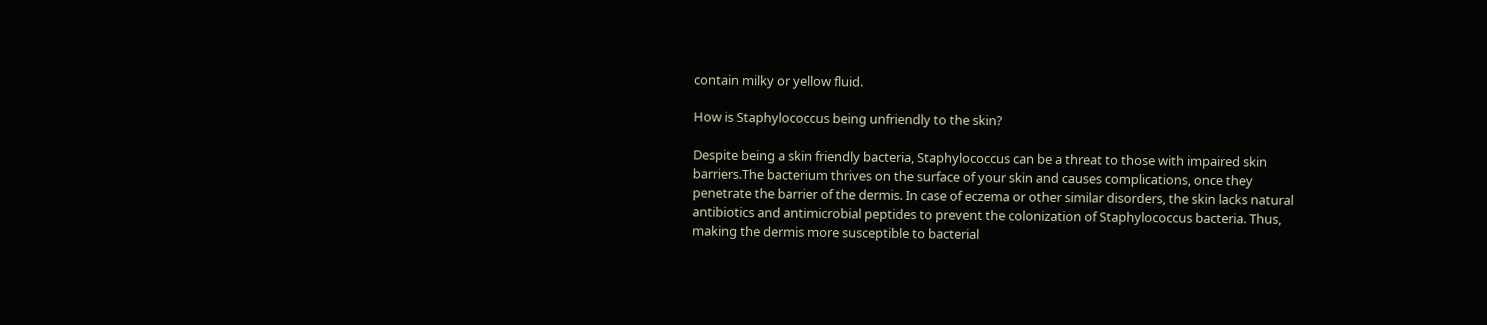contain milky or yellow fluid.

How is Staphylococcus being unfriendly to the skin?

Despite being a skin friendly bacteria, Staphylococcus can be a threat to those with impaired skin barriers.The bacterium thrives on the surface of your skin and causes complications, once they penetrate the barrier of the dermis. In case of eczema or other similar disorders, the skin lacks natural antibiotics and antimicrobial peptides to prevent the colonization of Staphylococcus bacteria. Thus, making the dermis more susceptible to bacterial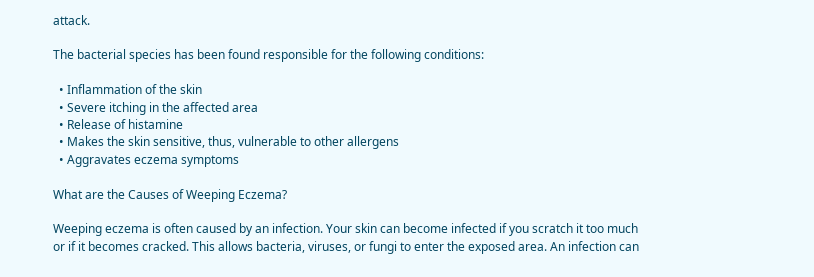attack.

The bacterial species has been found responsible for the following conditions:

  • Inflammation of the skin
  • Severe itching in the affected area
  • Release of histamine
  • Makes the skin sensitive, thus, vulnerable to other allergens
  • Aggravates eczema symptoms

What are the Causes of Weeping Eczema?

Weeping eczema is often caused by an infection. Your skin can become infected if you scratch it too much or if it becomes cracked. This allows bacteria, viruses, or fungi to enter the exposed area. An infection can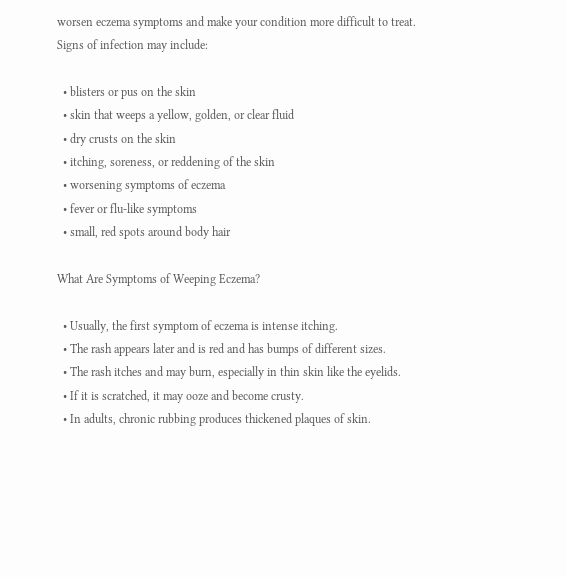worsen eczema symptoms and make your condition more difficult to treat.
Signs of infection may include:

  • blisters or pus on the skin
  • skin that weeps a yellow, golden, or clear fluid
  • dry crusts on the skin
  • itching, soreness, or reddening of the skin
  • worsening symptoms of eczema
  • fever or flu-like symptoms
  • small, red spots around body hair

What Are Symptoms of Weeping Eczema?

  • Usually, the first symptom of eczema is intense itching.
  • The rash appears later and is red and has bumps of different sizes.
  • The rash itches and may burn, especially in thin skin like the eyelids.
  • If it is scratched, it may ooze and become crusty.
  • In adults, chronic rubbing produces thickened plaques of skin.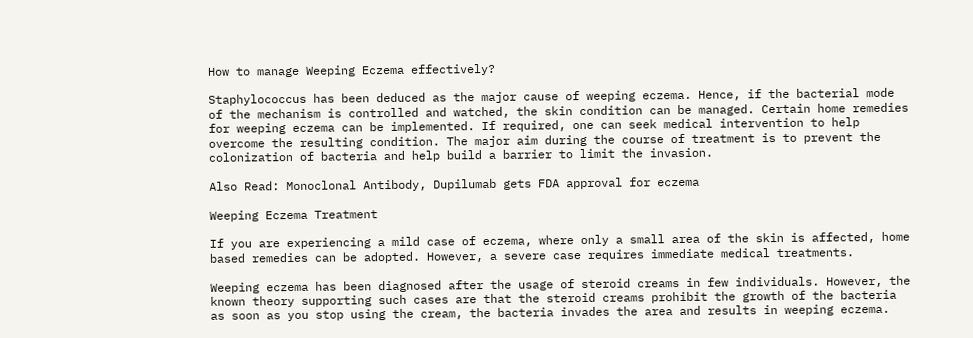How to manage Weeping Eczema effectively?

Staphylococcus has been deduced as the major cause of weeping eczema. Hence, if the bacterial mode of the mechanism is controlled and watched, the skin condition can be managed. Certain home remedies for weeping eczema can be implemented. If required, one can seek medical intervention to help overcome the resulting condition. The major aim during the course of treatment is to prevent the colonization of bacteria and help build a barrier to limit the invasion.

Also Read: Monoclonal Antibody, Dupilumab gets FDA approval for eczema

Weeping Eczema Treatment

If you are experiencing a mild case of eczema, where only a small area of the skin is affected, home based remedies can be adopted. However, a severe case requires immediate medical treatments.

Weeping eczema has been diagnosed after the usage of steroid creams in few individuals. However, the known theory supporting such cases are that the steroid creams prohibit the growth of the bacteria as soon as you stop using the cream, the bacteria invades the area and results in weeping eczema.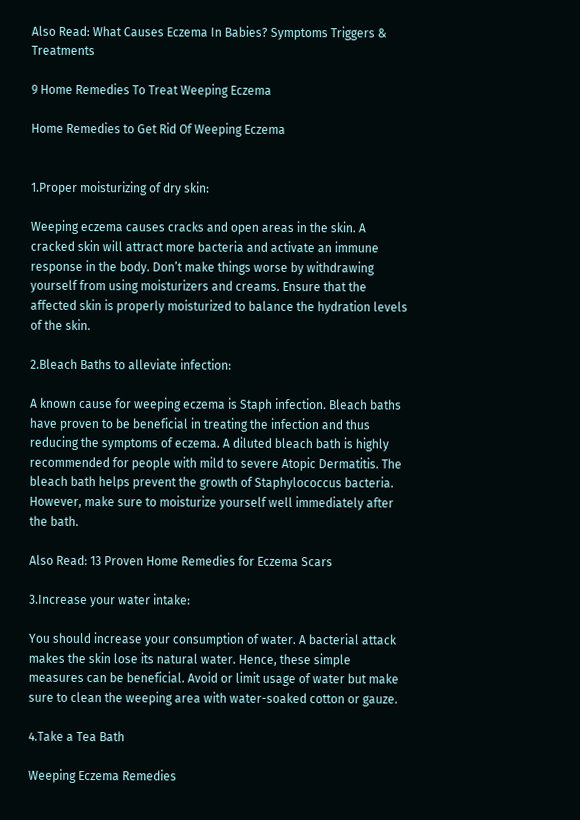Also Read: What Causes Eczema In Babies? Symptoms Triggers & Treatments

9 Home Remedies To Treat Weeping Eczema

Home Remedies to Get Rid Of Weeping Eczema


1.Proper moisturizing of dry skin:

Weeping eczema causes cracks and open areas in the skin. A cracked skin will attract more bacteria and activate an immune response in the body. Don’t make things worse by withdrawing yourself from using moisturizers and creams. Ensure that the affected skin is properly moisturized to balance the hydration levels of the skin.

2.Bleach Baths to alleviate infection:

A known cause for weeping eczema is Staph infection. Bleach baths have proven to be beneficial in treating the infection and thus reducing the symptoms of eczema. A diluted bleach bath is highly recommended for people with mild to severe Atopic Dermatitis. The bleach bath helps prevent the growth of Staphylococcus bacteria. However, make sure to moisturize yourself well immediately after the bath.

Also Read: 13 Proven Home Remedies for Eczema Scars

3.Increase your water intake:

You should increase your consumption of water. A bacterial attack makes the skin lose its natural water. Hence, these simple measures can be beneficial. Avoid or limit usage of water but make sure to clean the weeping area with water-soaked cotton or gauze.

4.Take a Tea Bath

Weeping Eczema Remedies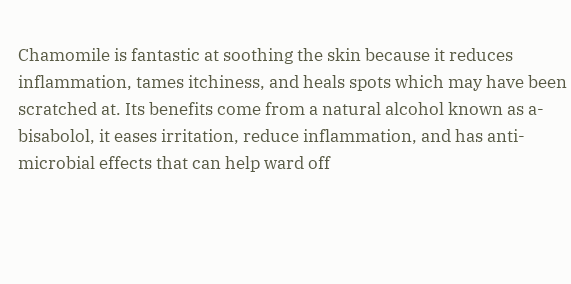Chamomile is fantastic at soothing the skin because it reduces inflammation, tames itchiness, and heals spots which may have been scratched at. Its benefits come from a natural alcohol known as a-bisabolol, it eases irritation, reduce inflammation, and has anti-microbial effects that can help ward off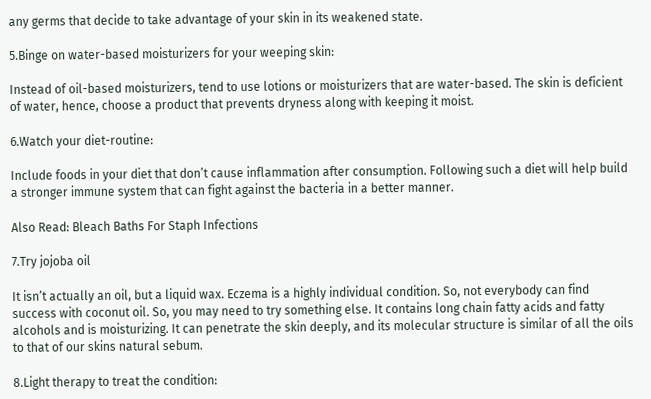any germs that decide to take advantage of your skin in its weakened state.

5.Binge on water-based moisturizers for your weeping skin:

Instead of oil-based moisturizers, tend to use lotions or moisturizers that are water-based. The skin is deficient of water, hence, choose a product that prevents dryness along with keeping it moist.

6.Watch your diet-routine:

Include foods in your diet that don’t cause inflammation after consumption. Following such a diet will help build a stronger immune system that can fight against the bacteria in a better manner.

Also Read: Bleach Baths For Staph Infections

7.Try jojoba oil

It isn’t actually an oil, but a liquid wax. Eczema is a highly individual condition. So, not everybody can find success with coconut oil. So, you may need to try something else. It contains long chain fatty acids and fatty alcohols and is moisturizing. It can penetrate the skin deeply, and its molecular structure is similar of all the oils to that of our skins natural sebum.

8.Light therapy to treat the condition: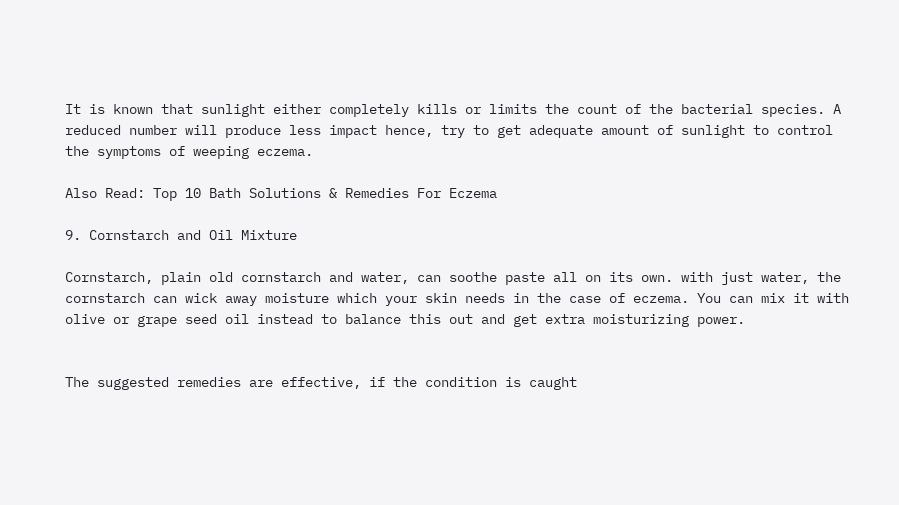It is known that sunlight either completely kills or limits the count of the bacterial species. A reduced number will produce less impact hence, try to get adequate amount of sunlight to control the symptoms of weeping eczema.

Also Read: Top 10 Bath Solutions & Remedies For Eczema

9. Cornstarch and Oil Mixture

Cornstarch, plain old cornstarch and water, can soothe paste all on its own. with just water, the cornstarch can wick away moisture which your skin needs in the case of eczema. You can mix it with olive or grape seed oil instead to balance this out and get extra moisturizing power.


The suggested remedies are effective, if the condition is caught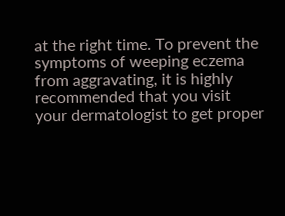at the right time. To prevent the symptoms of weeping eczema from aggravating, it is highly recommended that you visit your dermatologist to get proper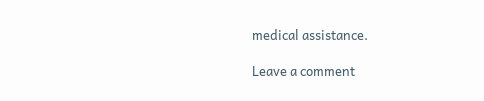medical assistance.

Leave a comment